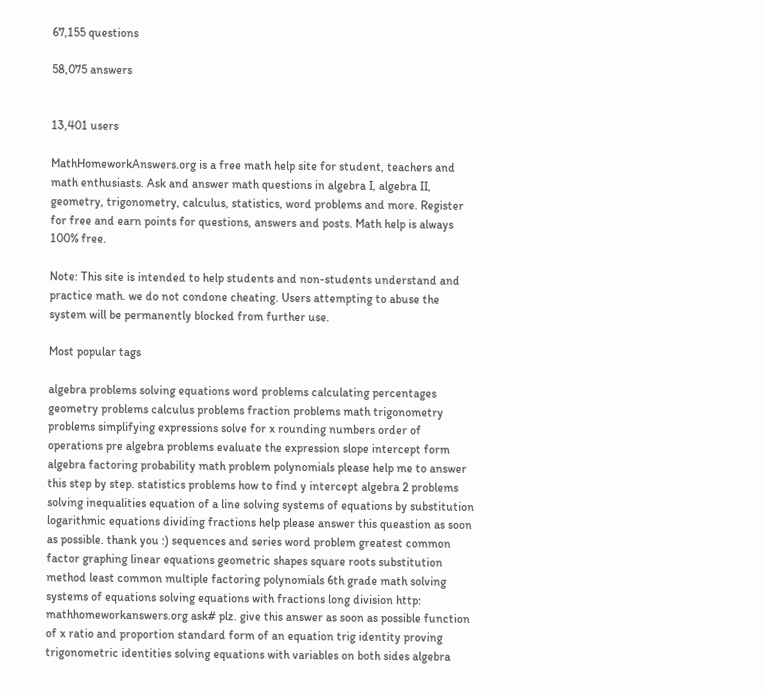67,155 questions

58,075 answers


13,401 users

MathHomeworkAnswers.org is a free math help site for student, teachers and math enthusiasts. Ask and answer math questions in algebra I, algebra II, geometry, trigonometry, calculus, statistics, word problems and more. Register for free and earn points for questions, answers and posts. Math help is always 100% free.

Note: This site is intended to help students and non-students understand and practice math. we do not condone cheating. Users attempting to abuse the system will be permanently blocked from further use.

Most popular tags

algebra problems solving equations word problems calculating percentages geometry problems calculus problems fraction problems math trigonometry problems simplifying expressions solve for x rounding numbers order of operations pre algebra problems evaluate the expression slope intercept form algebra factoring probability math problem polynomials please help me to answer this step by step. statistics problems how to find y intercept algebra 2 problems solving inequalities equation of a line solving systems of equations by substitution logarithmic equations dividing fractions help please answer this queastion as soon as possible. thank you :) sequences and series word problem greatest common factor graphing linear equations geometric shapes square roots substitution method least common multiple factoring polynomials 6th grade math solving systems of equations solving equations with fractions long division http: mathhomeworkanswers.org ask# plz. give this answer as soon as possible function of x ratio and proportion standard form of an equation trig identity proving trigonometric identities solving equations with variables on both sides algebra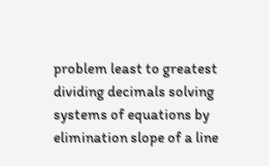problem least to greatest dividing decimals solving systems of equations by elimination slope of a line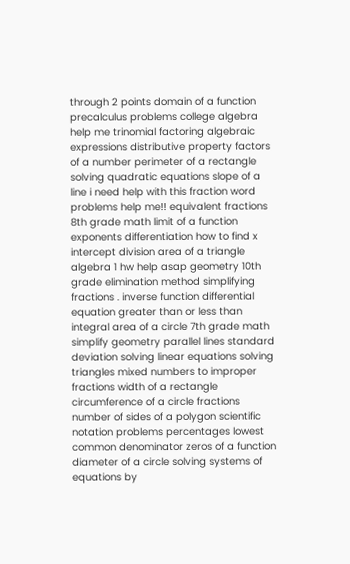through 2 points domain of a function precalculus problems college algebra help me trinomial factoring algebraic expressions distributive property factors of a number perimeter of a rectangle solving quadratic equations slope of a line i need help with this fraction word problems help me!! equivalent fractions 8th grade math limit of a function exponents differentiation how to find x intercept division area of a triangle algebra 1 hw help asap geometry 10th grade elimination method simplifying fractions . inverse function differential equation greater than or less than integral area of a circle 7th grade math simplify geometry parallel lines standard deviation solving linear equations solving triangles mixed numbers to improper fractions width of a rectangle circumference of a circle fractions number of sides of a polygon scientific notation problems percentages lowest common denominator zeros of a function diameter of a circle solving systems of equations by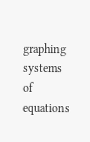graphing systems of equations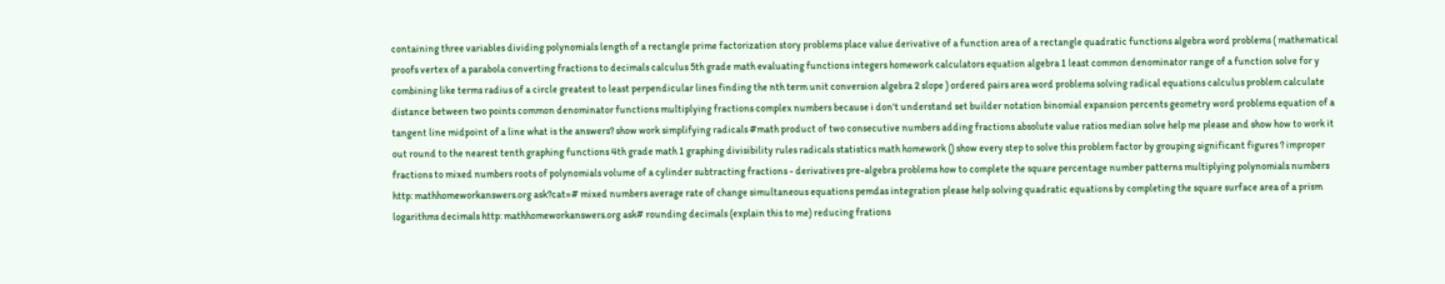containing three variables dividing polynomials length of a rectangle prime factorization story problems place value derivative of a function area of a rectangle quadratic functions algebra word problems ( mathematical proofs vertex of a parabola converting fractions to decimals calculus 5th grade math evaluating functions integers homework calculators equation algebra 1 least common denominator range of a function solve for y combining like terms radius of a circle greatest to least perpendicular lines finding the nth term unit conversion algebra 2 slope ) ordered pairs area word problems solving radical equations calculus problem calculate distance between two points common denominator functions multiplying fractions complex numbers because i don't understand set builder notation binomial expansion percents geometry word problems equation of a tangent line midpoint of a line what is the answers? show work simplifying radicals #math product of two consecutive numbers adding fractions absolute value ratios median solve help me please and show how to work it out round to the nearest tenth graphing functions 4th grade math 1 graphing divisibility rules radicals statistics math homework () show every step to solve this problem factor by grouping significant figures ? improper fractions to mixed numbers roots of polynomials volume of a cylinder subtracting fractions - derivatives pre-algebra problems how to complete the square percentage number patterns multiplying polynomials numbers http: mathhomeworkanswers.org ask?cat=# mixed numbers average rate of change simultaneous equations pemdas integration please help solving quadratic equations by completing the square surface area of a prism logarithms decimals http: mathhomeworkanswers.org ask# rounding decimals (explain this to me) reducing frations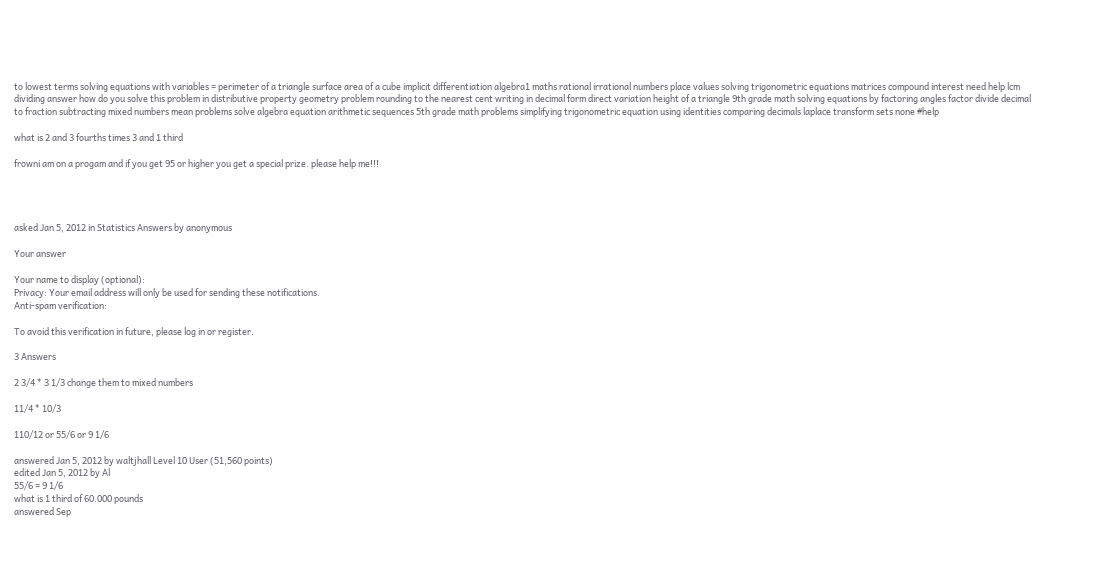to lowest terms solving equations with variables = perimeter of a triangle surface area of a cube implicit differentiation algebra1 maths rational irrational numbers place values solving trigonometric equations matrices compound interest need help lcm dividing answer how do you solve this problem in distributive property geometry problem rounding to the nearest cent writing in decimal form direct variation height of a triangle 9th grade math solving equations by factoring angles factor divide decimal to fraction subtracting mixed numbers mean problems solve algebra equation arithmetic sequences 5th grade math problems simplifying trigonometric equation using identities comparing decimals laplace transform sets none #help

what is 2 and 3 fourths times 3 and 1 third

frowni am on a progam and if you get 95 or higher you get a special prize. please help me!!!




asked Jan 5, 2012 in Statistics Answers by anonymous

Your answer

Your name to display (optional):
Privacy: Your email address will only be used for sending these notifications.
Anti-spam verification:

To avoid this verification in future, please log in or register.

3 Answers

2 3/4 * 3 1/3 change them to mixed numbers

11/4 * 10/3

110/12 or 55/6 or 9 1/6

answered Jan 5, 2012 by waltjhall Level 10 User (51,560 points)
edited Jan 5, 2012 by Al
55/6 = 9 1/6
what is 1 third of 60.000 pounds
answered Sep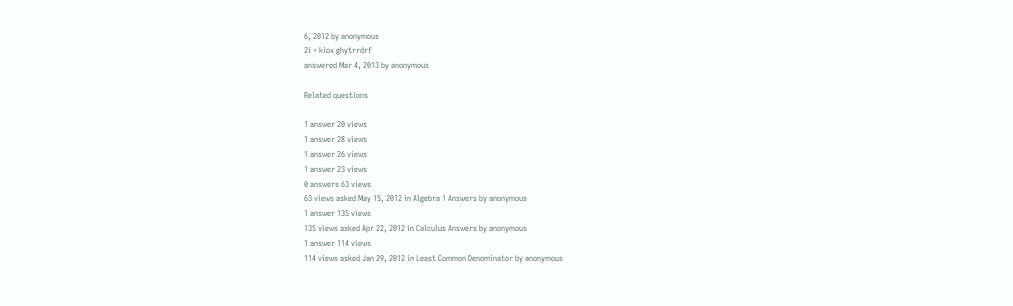6, 2012 by anonymous
2i = kiox ghytrrdrf
answered Mar 4, 2013 by anonymous

Related questions

1 answer 20 views
1 answer 28 views
1 answer 26 views
1 answer 23 views
0 answers 63 views
63 views asked May 15, 2012 in Algebra 1 Answers by anonymous
1 answer 135 views
135 views asked Apr 22, 2012 in Calculus Answers by anonymous
1 answer 114 views
114 views asked Jan 29, 2012 in Least Common Denominator by anonymous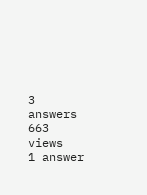3 answers 663 views
1 answer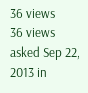36 views
36 views asked Sep 22, 2013 in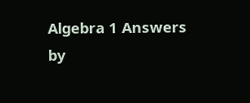Algebra 1 Answers by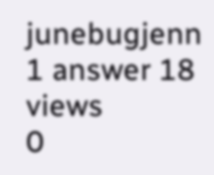junebugjenn
1 answer 18 views
0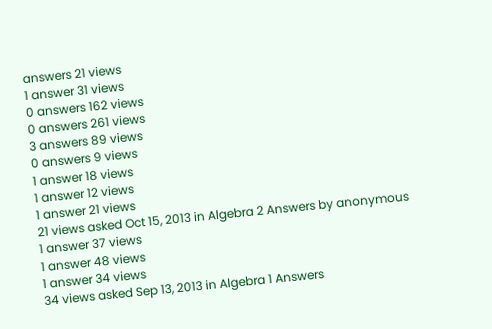answers 21 views
1 answer 31 views
0 answers 162 views
0 answers 261 views
3 answers 89 views
0 answers 9 views
1 answer 18 views
1 answer 12 views
1 answer 21 views
21 views asked Oct 15, 2013 in Algebra 2 Answers by anonymous
1 answer 37 views
1 answer 48 views
1 answer 34 views
34 views asked Sep 13, 2013 in Algebra 1 Answers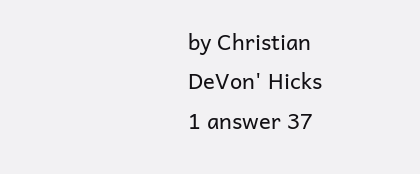by Christian DeVon' Hicks
1 answer 37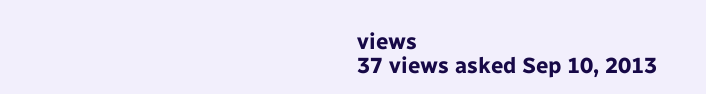views
37 views asked Sep 10, 2013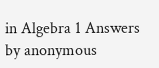in Algebra 1 Answers by anonymous